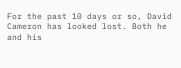For the past 10 days or so, David Cameron has looked lost. Both he and his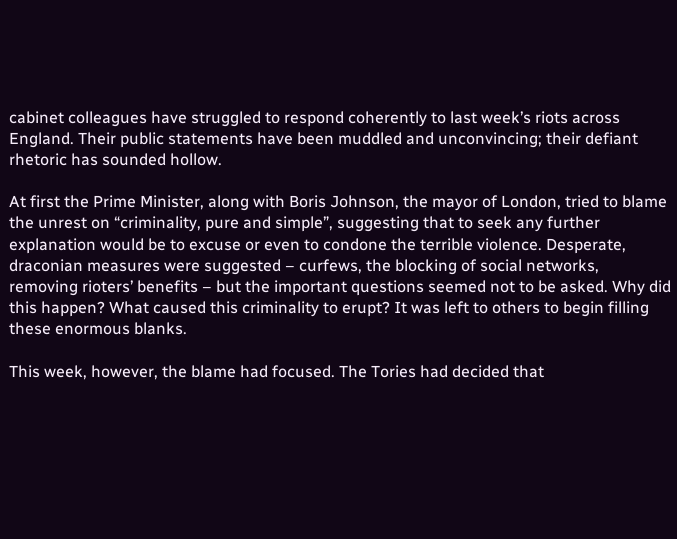cabinet colleagues have struggled to respond coherently to last week’s riots across England. Their public statements have been muddled and unconvincing; their defiant rhetoric has sounded hollow.

At first the Prime Minister, along with Boris Johnson, the mayor of London, tried to blame the unrest on “criminality, pure and simple”, suggesting that to seek any further explanation would be to excuse or even to condone the terrible violence. Desperate, draconian measures were suggested – curfews, the blocking of social networks, removing rioters’ benefits – but the important questions seemed not to be asked. Why did this happen? What caused this criminality to erupt? It was left to others to begin filling these enormous blanks.

This week, however, the blame had focused. The Tories had decided that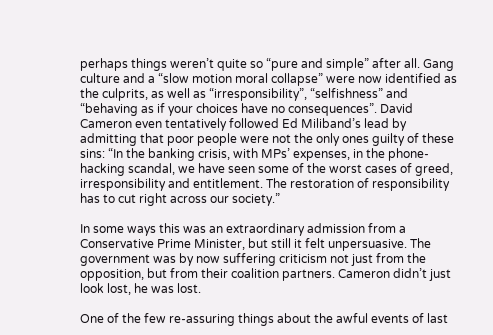perhaps things weren’t quite so “pure and simple” after all. Gang culture and a “slow motion moral collapse” were now identified as the culprits, as well as “irresponsibility”, “selfishness” and “behaving as if your choices have no consequences”. David Cameron even tentatively followed Ed Miliband’s lead by admitting that poor people were not the only ones guilty of these sins: “In the banking crisis, with MPs’ expenses, in the phone-hacking scandal, we have seen some of the worst cases of greed, irresponsibility and entitlement. The restoration of responsibility has to cut right across our society.”

In some ways this was an extraordinary admission from a Conservative Prime Minister, but still it felt unpersuasive. The government was by now suffering criticism not just from the opposition, but from their coalition partners. Cameron didn’t just look lost, he was lost.

One of the few re-assuring things about the awful events of last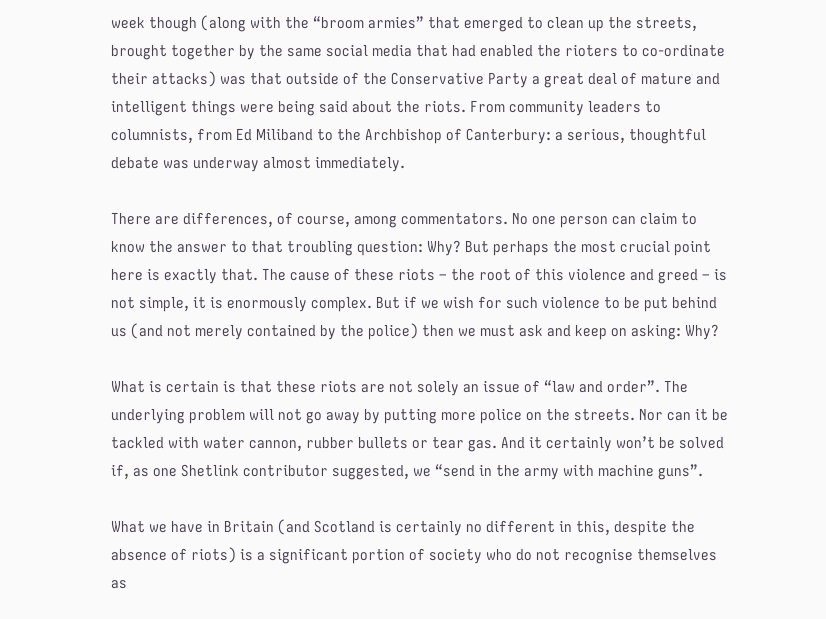week though (along with the “broom armies” that emerged to clean up the streets, brought together by the same social media that had enabled the rioters to co-ordinate their attacks) was that outside of the Conservative Party a great deal of mature and intelligent things were being said about the riots. From community leaders to columnists, from Ed Miliband to the Archbishop of Canterbury: a serious, thoughtful debate was underway almost immediately.

There are differences, of course, among commentators. No one person can claim to know the answer to that troubling question: Why? But perhaps the most crucial point here is exactly that. The cause of these riots – the root of this violence and greed – is not simple, it is enormously complex. But if we wish for such violence to be put behind us (and not merely contained by the police) then we must ask and keep on asking: Why?

What is certain is that these riots are not solely an issue of “law and order”. The underlying problem will not go away by putting more police on the streets. Nor can it be tackled with water cannon, rubber bullets or tear gas. And it certainly won’t be solved if, as one Shetlink contributor suggested, we “send in the army with machine guns”.

What we have in Britain (and Scotland is certainly no different in this, despite the absence of riots) is a significant portion of society who do not recognise themselves as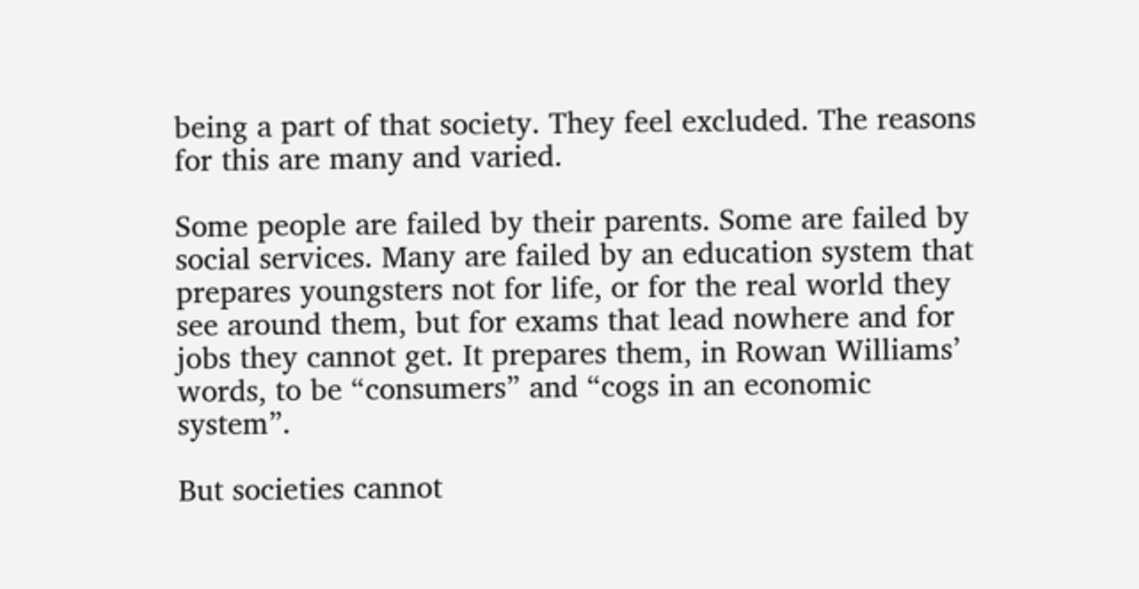being a part of that society. They feel excluded. The reasons for this are many and varied.

Some people are failed by their parents. Some are failed by social services. Many are failed by an education system that prepares youngsters not for life, or for the real world they see around them, but for exams that lead nowhere and for jobs they cannot get. It prepares them, in Rowan Williams’ words, to be “consumers” and “cogs in an economic system”.

But societies cannot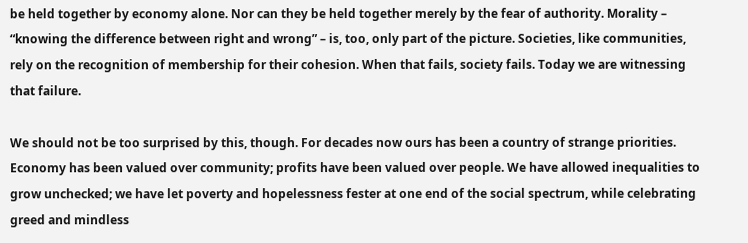be held together by economy alone. Nor can they be held together merely by the fear of authority. Morality – “knowing the difference between right and wrong” – is, too, only part of the picture. Societies, like communities, rely on the recognition of membership for their cohesion. When that fails, society fails. Today we are witnessing that failure.

We should not be too surprised by this, though. For decades now ours has been a country of strange priorities. Economy has been valued over community; profits have been valued over people. We have allowed inequalities to grow unchecked; we have let poverty and hopelessness fester at one end of the social spectrum, while celebrating greed and mindless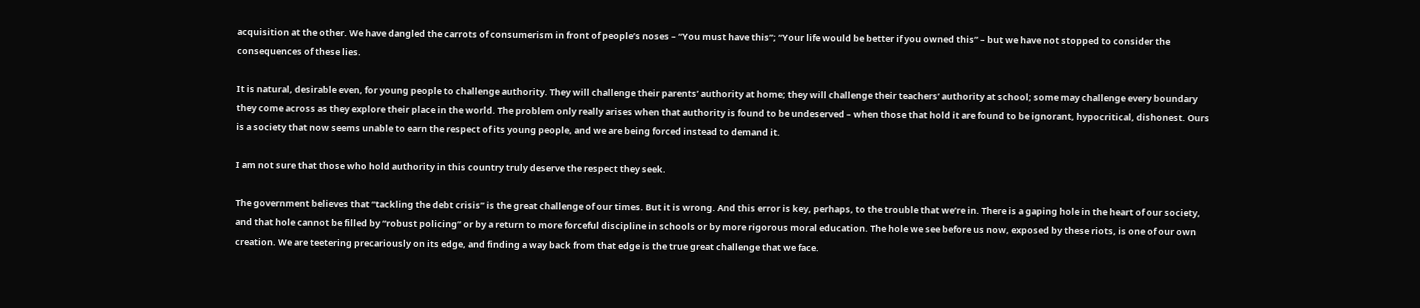acquisition at the other. We have dangled the carrots of consumerism in front of people’s noses – “You must have this”; “Your life would be better if you owned this” – but we have not stopped to consider the consequences of these lies.

It is natural, desirable even, for young people to challenge authority. They will challenge their parents’ authority at home; they will challenge their teachers’ authority at school; some may challenge every boundary they come across as they explore their place in the world. The problem only really arises when that authority is found to be undeserved – when those that hold it are found to be ignorant, hypocritical, dishonest. Ours is a society that now seems unable to earn the respect of its young people, and we are being forced instead to demand it.

I am not sure that those who hold authority in this country truly deserve the respect they seek.

The government believes that “tackling the debt crisis” is the great challenge of our times. But it is wrong. And this error is key, perhaps, to the trouble that we’re in. There is a gaping hole in the heart of our society, and that hole cannot be filled by “robust policing” or by a return to more forceful discipline in schools or by more rigorous moral education. The hole we see before us now, exposed by these riots, is one of our own creation. We are teetering precariously on its edge, and finding a way back from that edge is the true great challenge that we face.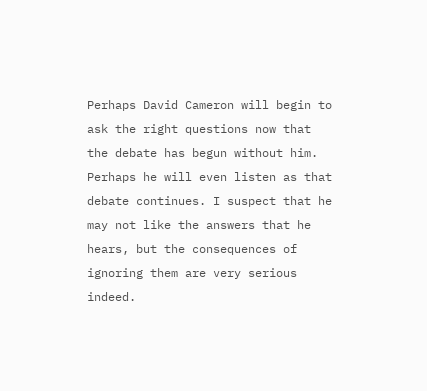Perhaps David Cameron will begin to ask the right questions now that the debate has begun without him. Perhaps he will even listen as that debate continues. I suspect that he may not like the answers that he hears, but the consequences of ignoring them are very serious indeed.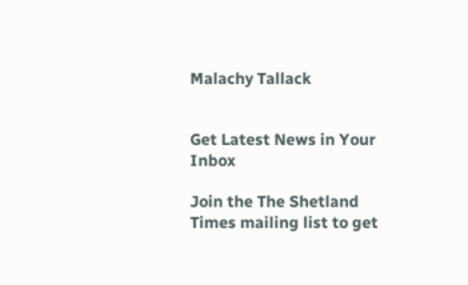Malachy Tallack


Get Latest News in Your Inbox

Join the The Shetland Times mailing list to get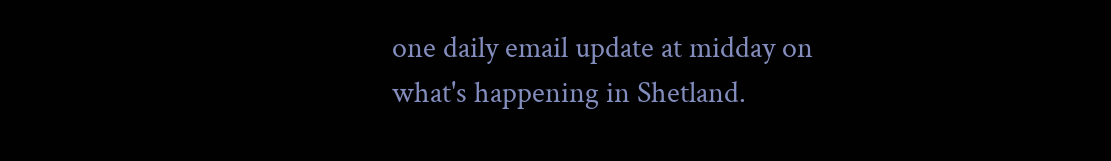one daily email update at midday on what's happening in Shetland.